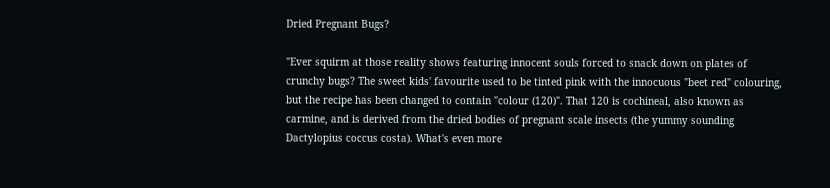Dried Pregnant Bugs?

"Ever squirm at those reality shows featuring innocent souls forced to snack down on plates of crunchy bugs? The sweet kids' favourite used to be tinted pink with the innocuous "beet red" colouring, but the recipe has been changed to contain "colour (120)". That 120 is cochineal, also known as carmine, and is derived from the dried bodies of pregnant scale insects (the yummy sounding Dactylopius coccus costa). What's even more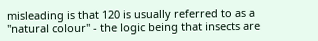misleading is that 120 is usually referred to as a "natural colour" - the logic being that insects are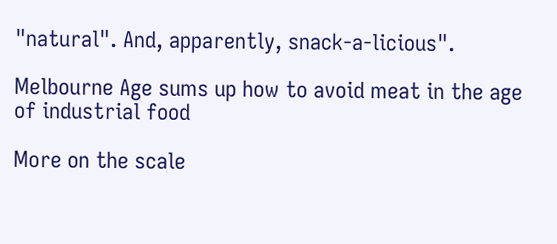"natural". And, apparently, snack-a-licious".

Melbourne Age sums up how to avoid meat in the age of industrial food

More on the scale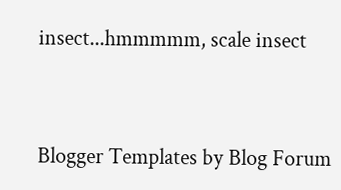insect...hmmmmm, scale insect


Blogger Templates by Blog Forum